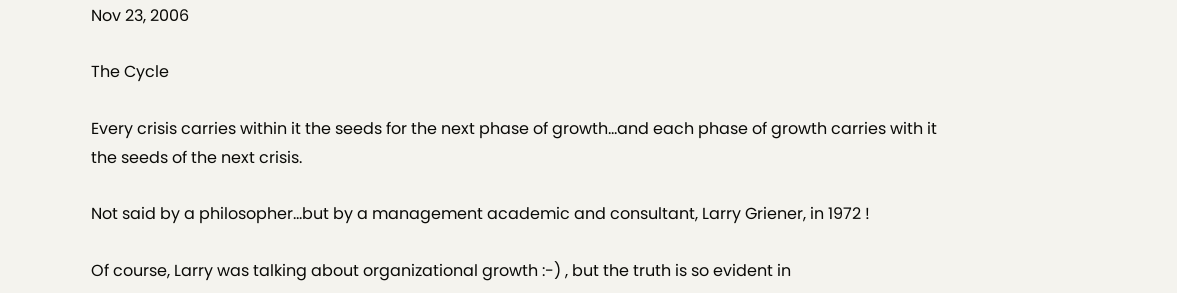Nov 23, 2006

The Cycle

Every crisis carries within it the seeds for the next phase of growth...and each phase of growth carries with it the seeds of the next crisis.

Not said by a philosopher...but by a management academic and consultant, Larry Griener, in 1972 !

Of course, Larry was talking about organizational growth :-) , but the truth is so evident in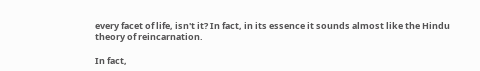every facet of life, isn't it? In fact, in its essence it sounds almost like the Hindu theory of reincarnation.

In fact,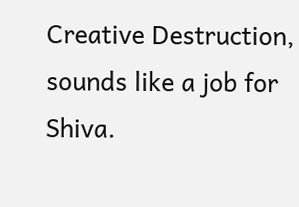Creative Destruction, sounds like a job for Shiva.